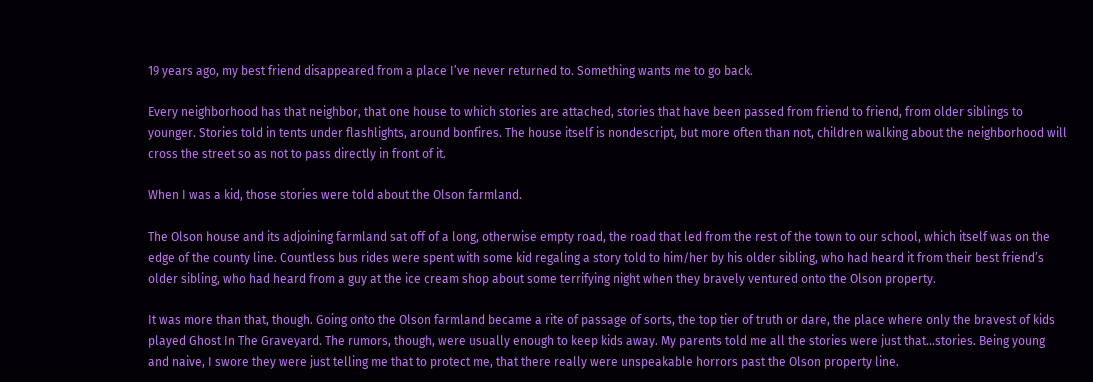19 years ago, my best friend disappeared from a place I’ve never returned to. Something wants me to go back.

Every neighborhood has that neighbor, that one house to which stories are attached, stories that have been passed from friend to friend, from older siblings to younger. Stories told in tents under flashlights, around bonfires. The house itself is nondescript, but more often than not, children walking about the neighborhood will cross the street so as not to pass directly in front of it.

When I was a kid, those stories were told about the Olson farmland.

The Olson house and its adjoining farmland sat off of a long, otherwise empty road, the road that led from the rest of the town to our school, which itself was on the edge of the county line. Countless bus rides were spent with some kid regaling a story told to him/her by his older sibling, who had heard it from their best friend’s older sibling, who had heard from a guy at the ice cream shop about some terrifying night when they bravely ventured onto the Olson property.

It was more than that, though. Going onto the Olson farmland became a rite of passage of sorts, the top tier of truth or dare, the place where only the bravest of kids played Ghost In The Graveyard. The rumors, though, were usually enough to keep kids away. My parents told me all the stories were just that…stories. Being young and naive, I swore they were just telling me that to protect me, that there really were unspeakable horrors past the Olson property line.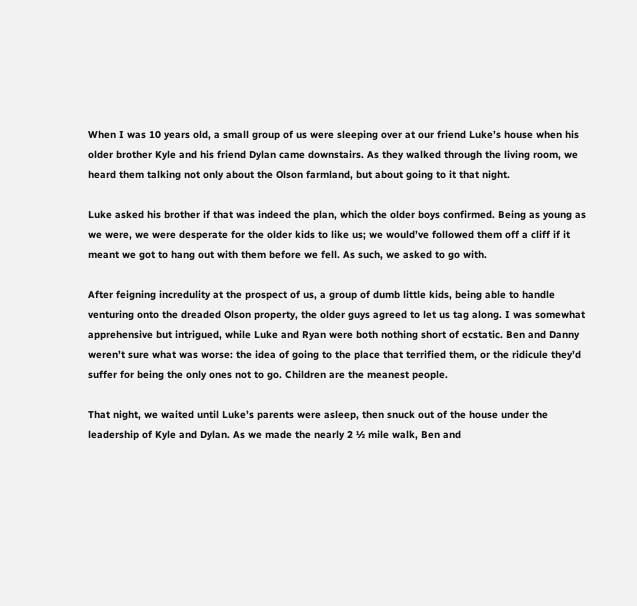When I was 10 years old, a small group of us were sleeping over at our friend Luke’s house when his older brother Kyle and his friend Dylan came downstairs. As they walked through the living room, we heard them talking not only about the Olson farmland, but about going to it that night.

Luke asked his brother if that was indeed the plan, which the older boys confirmed. Being as young as we were, we were desperate for the older kids to like us; we would’ve followed them off a cliff if it meant we got to hang out with them before we fell. As such, we asked to go with.

After feigning incredulity at the prospect of us, a group of dumb little kids, being able to handle venturing onto the dreaded Olson property, the older guys agreed to let us tag along. I was somewhat apprehensive but intrigued, while Luke and Ryan were both nothing short of ecstatic. Ben and Danny weren’t sure what was worse: the idea of going to the place that terrified them, or the ridicule they’d suffer for being the only ones not to go. Children are the meanest people.

That night, we waited until Luke’s parents were asleep, then snuck out of the house under the leadership of Kyle and Dylan. As we made the nearly 2 ½ mile walk, Ben and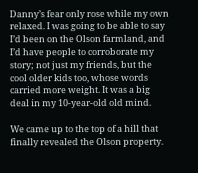Danny’s fear only rose while my own relaxed. I was going to be able to say I’d been on the Olson farmland, and I’d have people to corroborate my story; not just my friends, but the cool older kids too, whose words carried more weight. It was a big deal in my 10-year-old old mind.

We came up to the top of a hill that finally revealed the Olson property.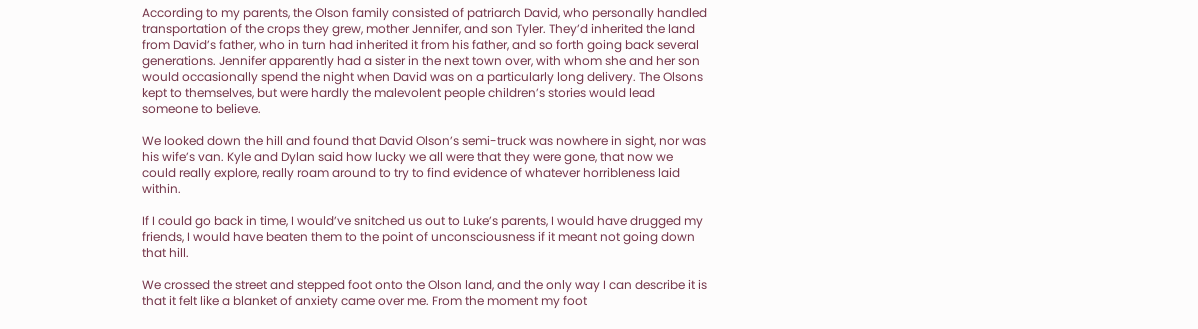According to my parents, the Olson family consisted of patriarch David, who personally handled transportation of the crops they grew, mother Jennifer, and son Tyler. They’d inherited the land from David’s father, who in turn had inherited it from his father, and so forth going back several generations. Jennifer apparently had a sister in the next town over, with whom she and her son would occasionally spend the night when David was on a particularly long delivery. The Olsons kept to themselves, but were hardly the malevolent people children’s stories would lead someone to believe.

We looked down the hill and found that David Olson’s semi-truck was nowhere in sight, nor was his wife’s van. Kyle and Dylan said how lucky we all were that they were gone, that now we could really explore, really roam around to try to find evidence of whatever horribleness laid within.

If I could go back in time, I would’ve snitched us out to Luke’s parents, I would have drugged my friends, I would have beaten them to the point of unconsciousness if it meant not going down that hill.

We crossed the street and stepped foot onto the Olson land, and the only way I can describe it is that it felt like a blanket of anxiety came over me. From the moment my foot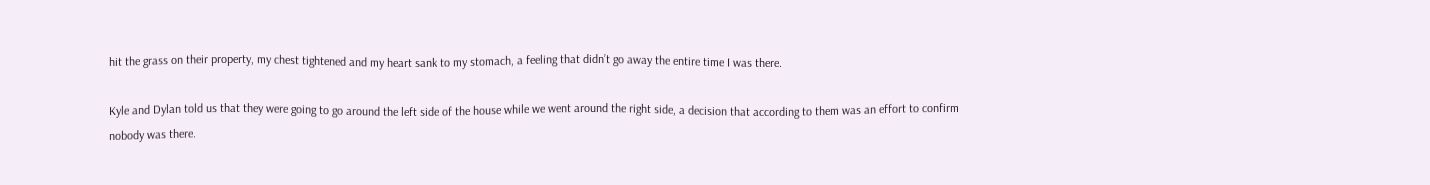hit the grass on their property, my chest tightened and my heart sank to my stomach, a feeling that didn’t go away the entire time I was there.

Kyle and Dylan told us that they were going to go around the left side of the house while we went around the right side, a decision that according to them was an effort to confirm nobody was there.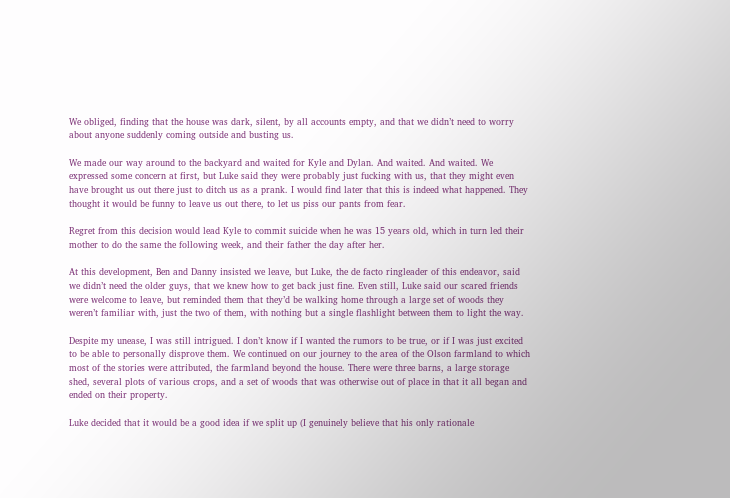We obliged, finding that the house was dark, silent, by all accounts empty, and that we didn’t need to worry about anyone suddenly coming outside and busting us.

We made our way around to the backyard and waited for Kyle and Dylan. And waited. And waited. We expressed some concern at first, but Luke said they were probably just fucking with us, that they might even have brought us out there just to ditch us as a prank. I would find later that this is indeed what happened. They thought it would be funny to leave us out there, to let us piss our pants from fear.

Regret from this decision would lead Kyle to commit suicide when he was 15 years old, which in turn led their mother to do the same the following week, and their father the day after her.

At this development, Ben and Danny insisted we leave, but Luke, the de facto ringleader of this endeavor, said we didn’t need the older guys, that we knew how to get back just fine. Even still, Luke said our scared friends were welcome to leave, but reminded them that they’d be walking home through a large set of woods they weren’t familiar with, just the two of them, with nothing but a single flashlight between them to light the way.

Despite my unease, I was still intrigued. I don’t know if I wanted the rumors to be true, or if I was just excited to be able to personally disprove them. We continued on our journey to the area of the Olson farmland to which most of the stories were attributed, the farmland beyond the house. There were three barns, a large storage shed, several plots of various crops, and a set of woods that was otherwise out of place in that it all began and ended on their property.

Luke decided that it would be a good idea if we split up (I genuinely believe that his only rationale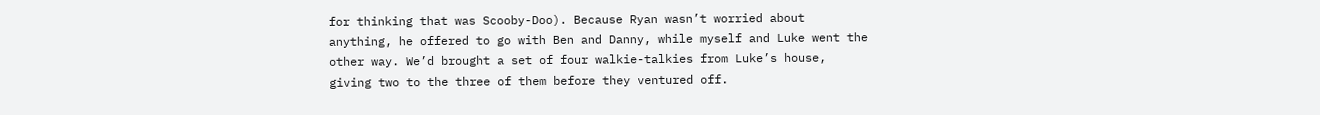for thinking that was Scooby-Doo). Because Ryan wasn’t worried about anything, he offered to go with Ben and Danny, while myself and Luke went the other way. We’d brought a set of four walkie-talkies from Luke’s house, giving two to the three of them before they ventured off.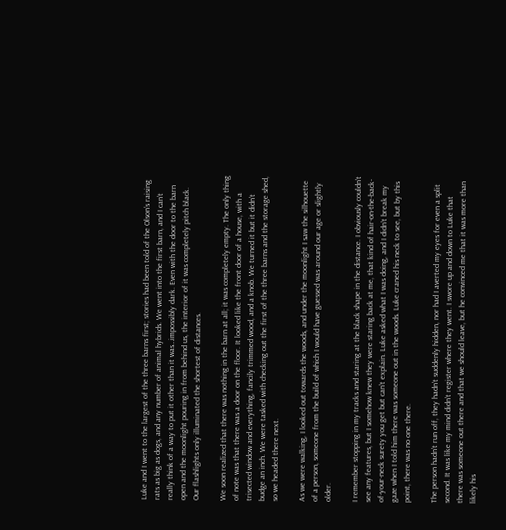Luke and I went to the largest of the three barns first; stories had been told of the Olson’s raising rats as big as dogs, and any number of animal hybrids. We went into the first barn, and I can’t really think of a way to put it other than it was…impossibly dark. Even with the door to the barn open and the moonlight pouring in from behind us, the interior of it was completely pitch black. Our flashlights only illuminated the shortest of distances.

We soon realized that there was nothing in the barn at all; it was completely empty. The only thing of note was that there was a door on the floor. It looked like the front door of a house, with a trisected window and everything, fancily trimmed wood, and a knob. We turned it but it didn’t budge an inch. We were tasked with checking out the first of the three barns and the storage shed, so we headed there next.

As we were walking, I looked out towards the woods, and under the moonlight I saw the silhouette of a person, someone from the build of which I would have guessed was around our age or slightly older.

I remember stopping in my tracks and staring at the black shape in the distance. I obviously couldn’t see any features, but I somehow knew they were staring back at me, that kind of hair-on-the-back-of-your-neck surety you get but can’t explain. Luke asked what I was doing, and I didn’t break my gaze when I told him there was someone out in the woods. Luke craned his neck to see, but by this point, there was no one there.

The person hadn’t run off, they hadn’t suddenly hidden, nor had I averted my eyes for even a split second. It was like my mind didn’t register where they went. I swore up and down to Luke that there was someone out there and that we should leave, but he convinced me that it was more than likely his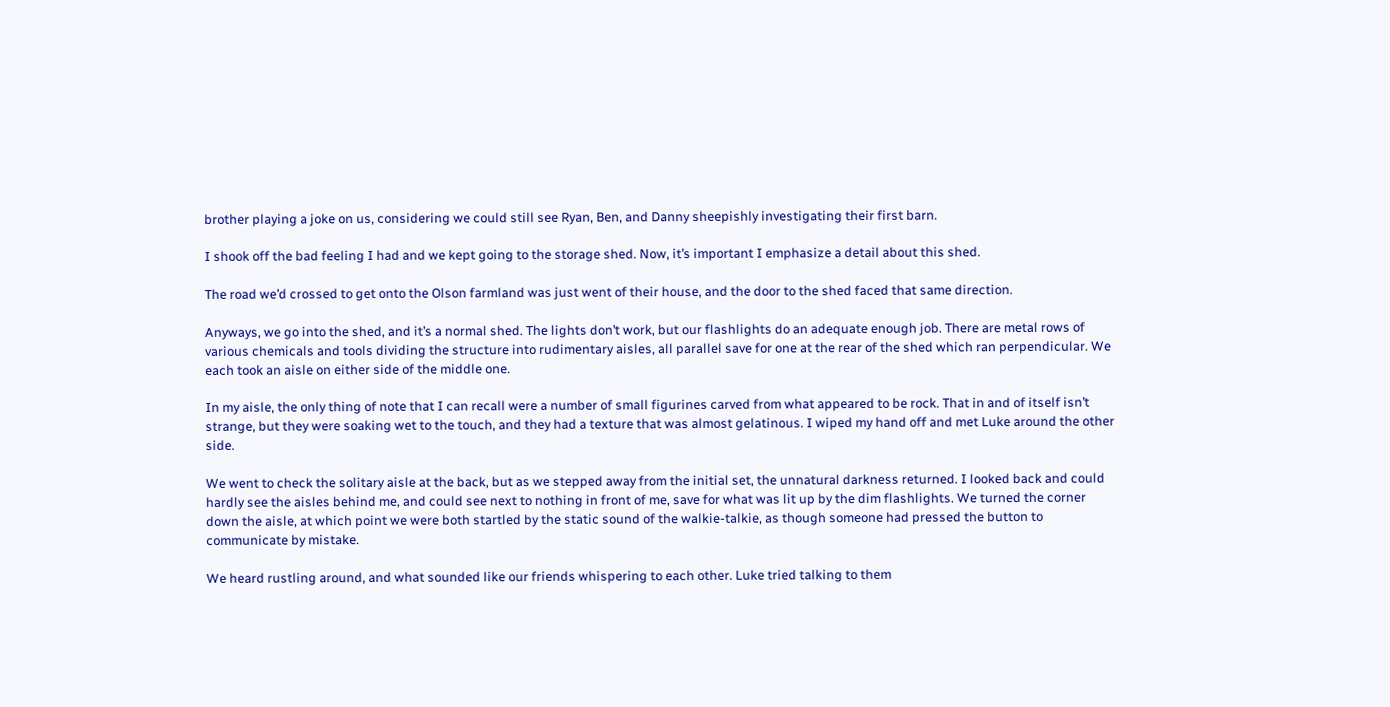brother playing a joke on us, considering we could still see Ryan, Ben, and Danny sheepishly investigating their first barn.

I shook off the bad feeling I had and we kept going to the storage shed. Now, it’s important I emphasize a detail about this shed.

The road we’d crossed to get onto the Olson farmland was just went of their house, and the door to the shed faced that same direction.

Anyways, we go into the shed, and it’s a normal shed. The lights don’t work, but our flashlights do an adequate enough job. There are metal rows of various chemicals and tools dividing the structure into rudimentary aisles, all parallel save for one at the rear of the shed which ran perpendicular. We each took an aisle on either side of the middle one.

In my aisle, the only thing of note that I can recall were a number of small figurines carved from what appeared to be rock. That in and of itself isn’t strange, but they were soaking wet to the touch, and they had a texture that was almost gelatinous. I wiped my hand off and met Luke around the other side.

We went to check the solitary aisle at the back, but as we stepped away from the initial set, the unnatural darkness returned. I looked back and could hardly see the aisles behind me, and could see next to nothing in front of me, save for what was lit up by the dim flashlights. We turned the corner down the aisle, at which point we were both startled by the static sound of the walkie-talkie, as though someone had pressed the button to communicate by mistake.

We heard rustling around, and what sounded like our friends whispering to each other. Luke tried talking to them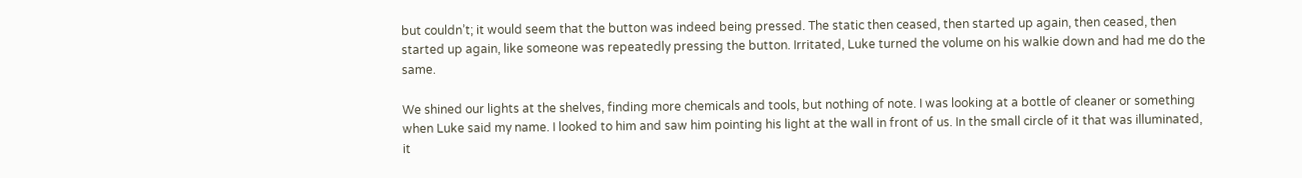but couldn’t; it would seem that the button was indeed being pressed. The static then ceased, then started up again, then ceased, then started up again, like someone was repeatedly pressing the button. Irritated, Luke turned the volume on his walkie down and had me do the same.

We shined our lights at the shelves, finding more chemicals and tools, but nothing of note. I was looking at a bottle of cleaner or something when Luke said my name. I looked to him and saw him pointing his light at the wall in front of us. In the small circle of it that was illuminated, it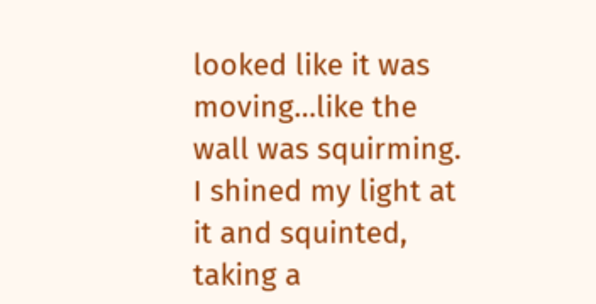looked like it was moving…like the wall was squirming. I shined my light at it and squinted, taking a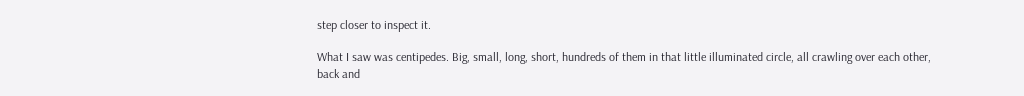step closer to inspect it.

What I saw was centipedes. Big, small, long, short, hundreds of them in that little illuminated circle, all crawling over each other, back and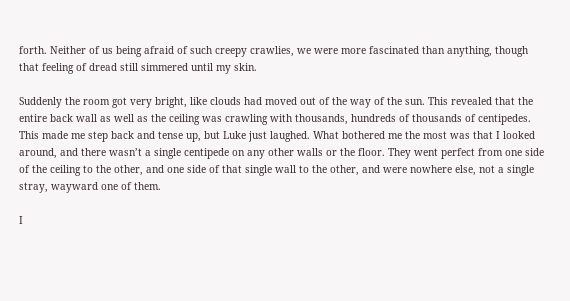forth. Neither of us being afraid of such creepy crawlies, we were more fascinated than anything, though that feeling of dread still simmered until my skin.

Suddenly the room got very bright, like clouds had moved out of the way of the sun. This revealed that the entire back wall as well as the ceiling was crawling with thousands, hundreds of thousands of centipedes. This made me step back and tense up, but Luke just laughed. What bothered me the most was that I looked around, and there wasn’t a single centipede on any other walls or the floor. They went perfect from one side of the ceiling to the other, and one side of that single wall to the other, and were nowhere else, not a single stray, wayward one of them.

I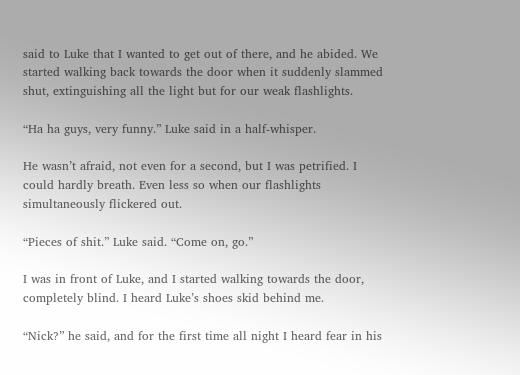said to Luke that I wanted to get out of there, and he abided. We started walking back towards the door when it suddenly slammed shut, extinguishing all the light but for our weak flashlights.

“Ha ha guys, very funny.” Luke said in a half-whisper.

He wasn’t afraid, not even for a second, but I was petrified. I could hardly breath. Even less so when our flashlights simultaneously flickered out.

“Pieces of shit.” Luke said. “Come on, go.”

I was in front of Luke, and I started walking towards the door, completely blind. I heard Luke’s shoes skid behind me.

“Nick?” he said, and for the first time all night I heard fear in his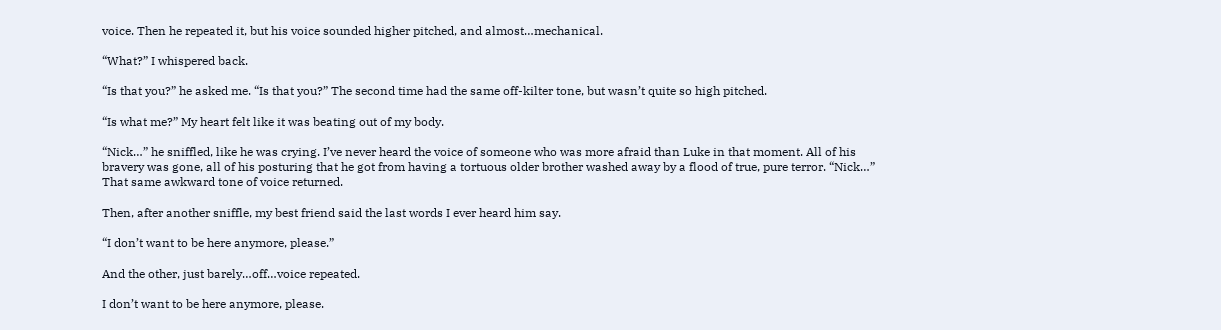voice. Then he repeated it, but his voice sounded higher pitched, and almost…mechanical.

“What?” I whispered back.

“Is that you?” he asked me. “Is that you?” The second time had the same off-kilter tone, but wasn’t quite so high pitched.

“Is what me?” My heart felt like it was beating out of my body.

“Nick…” he sniffled, like he was crying. I’ve never heard the voice of someone who was more afraid than Luke in that moment. All of his bravery was gone, all of his posturing that he got from having a tortuous older brother washed away by a flood of true, pure terror. “Nick…” That same awkward tone of voice returned.

Then, after another sniffle, my best friend said the last words I ever heard him say.

“I don’t want to be here anymore, please.”

And the other, just barely…off…voice repeated.

I don’t want to be here anymore, please.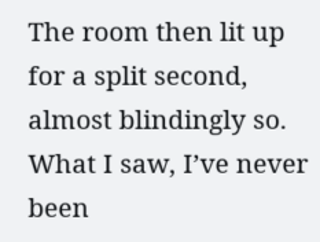The room then lit up for a split second, almost blindingly so. What I saw, I’ve never been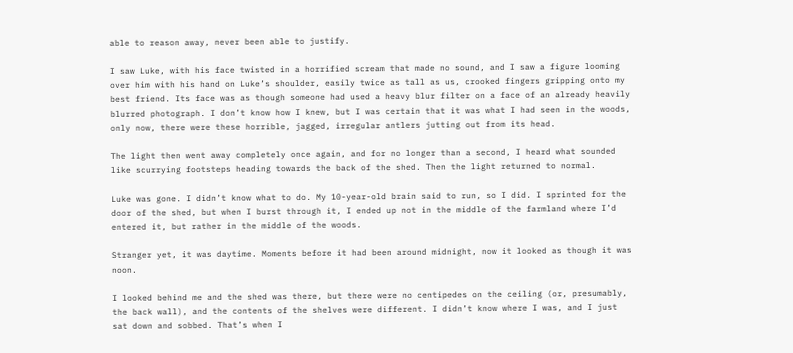able to reason away, never been able to justify.

I saw Luke, with his face twisted in a horrified scream that made no sound, and I saw a figure looming over him with his hand on Luke’s shoulder, easily twice as tall as us, crooked fingers gripping onto my best friend. Its face was as though someone had used a heavy blur filter on a face of an already heavily blurred photograph. I don’t know how I knew, but I was certain that it was what I had seen in the woods, only now, there were these horrible, jagged, irregular antlers jutting out from its head.

The light then went away completely once again, and for no longer than a second, I heard what sounded like scurrying footsteps heading towards the back of the shed. Then the light returned to normal.

Luke was gone. I didn’t know what to do. My 10-year-old brain said to run, so I did. I sprinted for the door of the shed, but when I burst through it, I ended up not in the middle of the farmland where I’d entered it, but rather in the middle of the woods.

Stranger yet, it was daytime. Moments before it had been around midnight, now it looked as though it was noon.

I looked behind me and the shed was there, but there were no centipedes on the ceiling (or, presumably, the back wall), and the contents of the shelves were different. I didn’t know where I was, and I just sat down and sobbed. That’s when I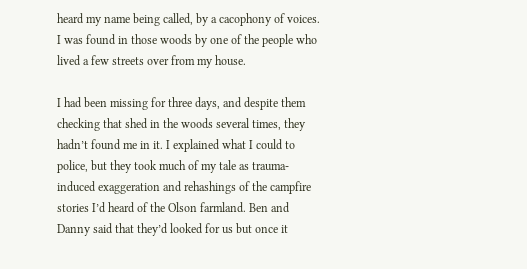heard my name being called, by a cacophony of voices. I was found in those woods by one of the people who lived a few streets over from my house.

I had been missing for three days, and despite them checking that shed in the woods several times, they hadn’t found me in it. I explained what I could to police, but they took much of my tale as trauma-induced exaggeration and rehashings of the campfire stories I’d heard of the Olson farmland. Ben and Danny said that they’d looked for us but once it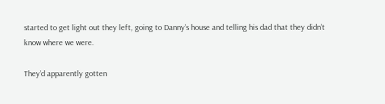started to get light out they left, going to Danny’s house and telling his dad that they didn’t know where we were.

They’d apparently gotten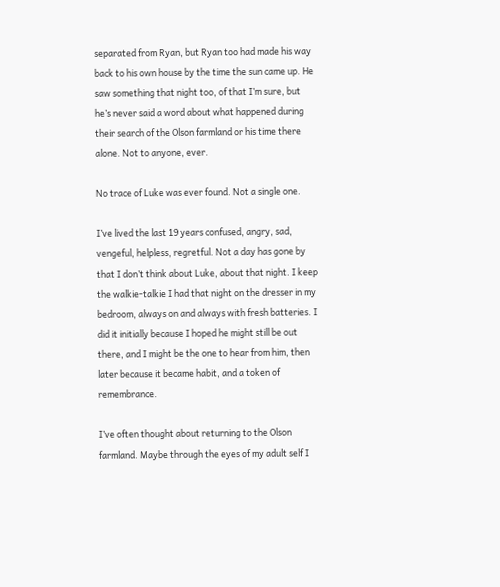separated from Ryan, but Ryan too had made his way back to his own house by the time the sun came up. He saw something that night too, of that I’m sure, but he’s never said a word about what happened during their search of the Olson farmland or his time there alone. Not to anyone, ever.

No trace of Luke was ever found. Not a single one.

I’ve lived the last 19 years confused, angry, sad, vengeful, helpless, regretful. Not a day has gone by that I don’t think about Luke, about that night. I keep the walkie-talkie I had that night on the dresser in my bedroom, always on and always with fresh batteries. I did it initially because I hoped he might still be out there, and I might be the one to hear from him, then later because it became habit, and a token of remembrance.

I’ve often thought about returning to the Olson farmland. Maybe through the eyes of my adult self I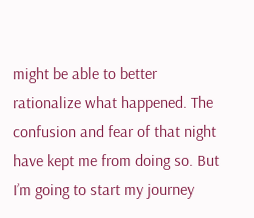might be able to better rationalize what happened. The confusion and fear of that night have kept me from doing so. But I’m going to start my journey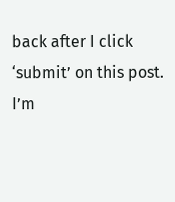back after I click ‘submit’ on this post. I’m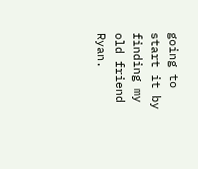going to start it by finding my old friend Ryan.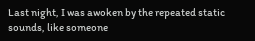Last night, I was awoken by the repeated static sounds, like someone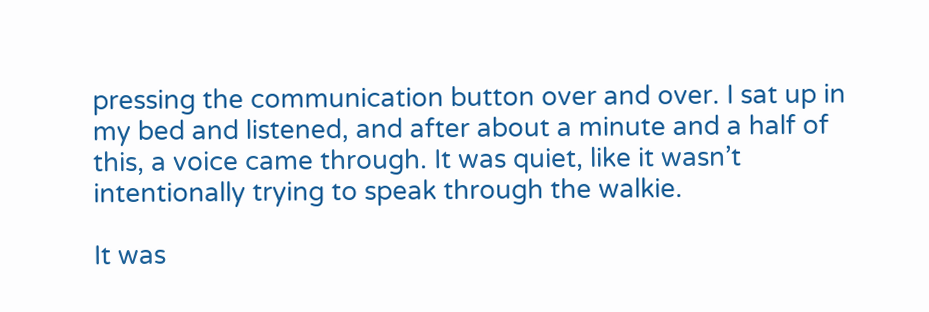pressing the communication button over and over. I sat up in my bed and listened, and after about a minute and a half of this, a voice came through. It was quiet, like it wasn’t intentionally trying to speak through the walkie.

It was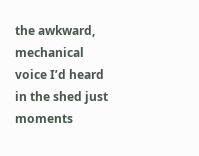the awkward, mechanical voice I’d heard in the shed just moments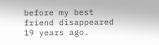before my best friend disappeared 19 years ago.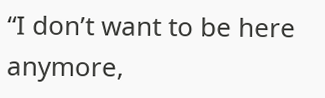“I don’t want to be here anymore,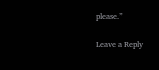please.”

Leave a Reply